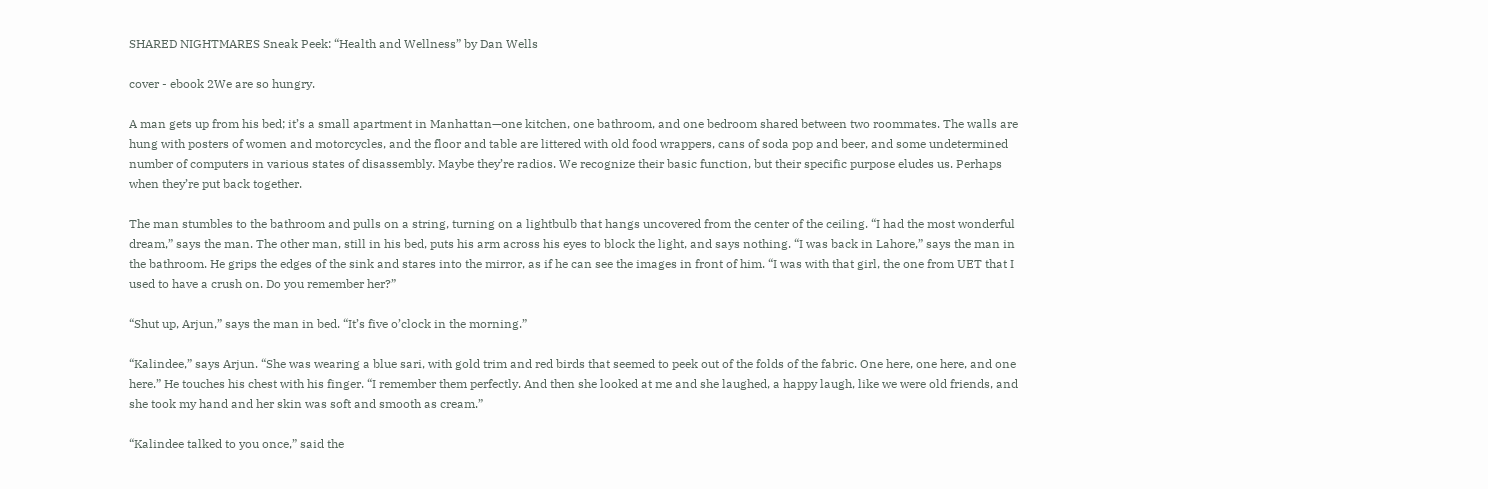SHARED NIGHTMARES Sneak Peek: “Health and Wellness” by Dan Wells

cover - ebook 2We are so hungry.

A man gets up from his bed; it’s a small apartment in Manhattan—one kitchen, one bathroom, and one bedroom shared between two roommates. The walls are hung with posters of women and motorcycles, and the floor and table are littered with old food wrappers, cans of soda pop and beer, and some undetermined number of computers in various states of disassembly. Maybe they’re radios. We recognize their basic function, but their specific purpose eludes us. Perhaps when they’re put back together.

The man stumbles to the bathroom and pulls on a string, turning on a lightbulb that hangs uncovered from the center of the ceiling. “I had the most wonderful dream,” says the man. The other man, still in his bed, puts his arm across his eyes to block the light, and says nothing. “I was back in Lahore,” says the man in the bathroom. He grips the edges of the sink and stares into the mirror, as if he can see the images in front of him. “I was with that girl, the one from UET that I used to have a crush on. Do you remember her?”

“Shut up, Arjun,” says the man in bed. “It’s five o’clock in the morning.”

“Kalindee,” says Arjun. “She was wearing a blue sari, with gold trim and red birds that seemed to peek out of the folds of the fabric. One here, one here, and one here.” He touches his chest with his finger. “I remember them perfectly. And then she looked at me and she laughed, a happy laugh, like we were old friends, and she took my hand and her skin was soft and smooth as cream.”

“Kalindee talked to you once,” said the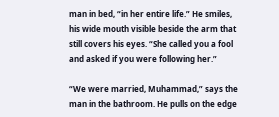man in bed, “in her entire life.” He smiles, his wide mouth visible beside the arm that still covers his eyes. “She called you a fool and asked if you were following her.”

“We were married, Muhammad,” says the man in the bathroom. He pulls on the edge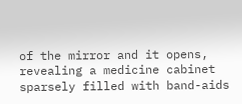of the mirror and it opens, revealing a medicine cabinet sparsely filled with band-aids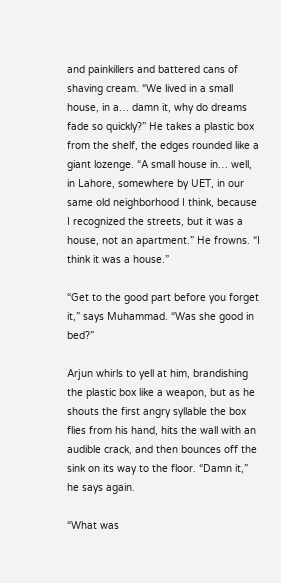and painkillers and battered cans of shaving cream. “We lived in a small house, in a… damn it, why do dreams fade so quickly?” He takes a plastic box from the shelf, the edges rounded like a giant lozenge. “A small house in… well, in Lahore, somewhere by UET, in our same old neighborhood I think, because I recognized the streets, but it was a house, not an apartment.” He frowns. “I think it was a house.”

“Get to the good part before you forget it,” says Muhammad. “Was she good in bed?”

Arjun whirls to yell at him, brandishing the plastic box like a weapon, but as he shouts the first angry syllable the box flies from his hand, hits the wall with an audible crack, and then bounces off the sink on its way to the floor. “Damn it,” he says again.

“What was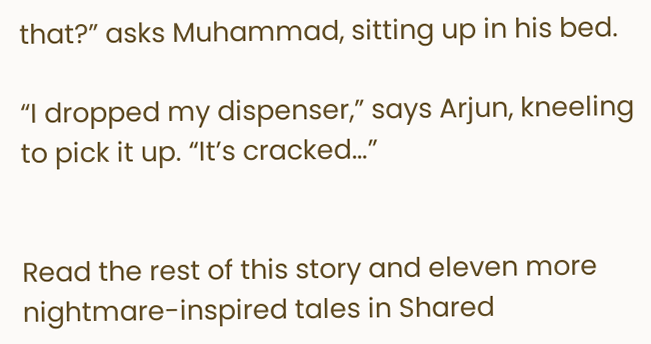that?” asks Muhammad, sitting up in his bed.

“I dropped my dispenser,” says Arjun, kneeling to pick it up. “It’s cracked…”


Read the rest of this story and eleven more nightmare-inspired tales in Shared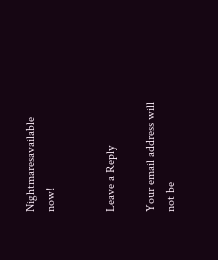Nightmaresavailable now!


Leave a Reply

Your email address will not be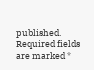published. Required fields are marked *